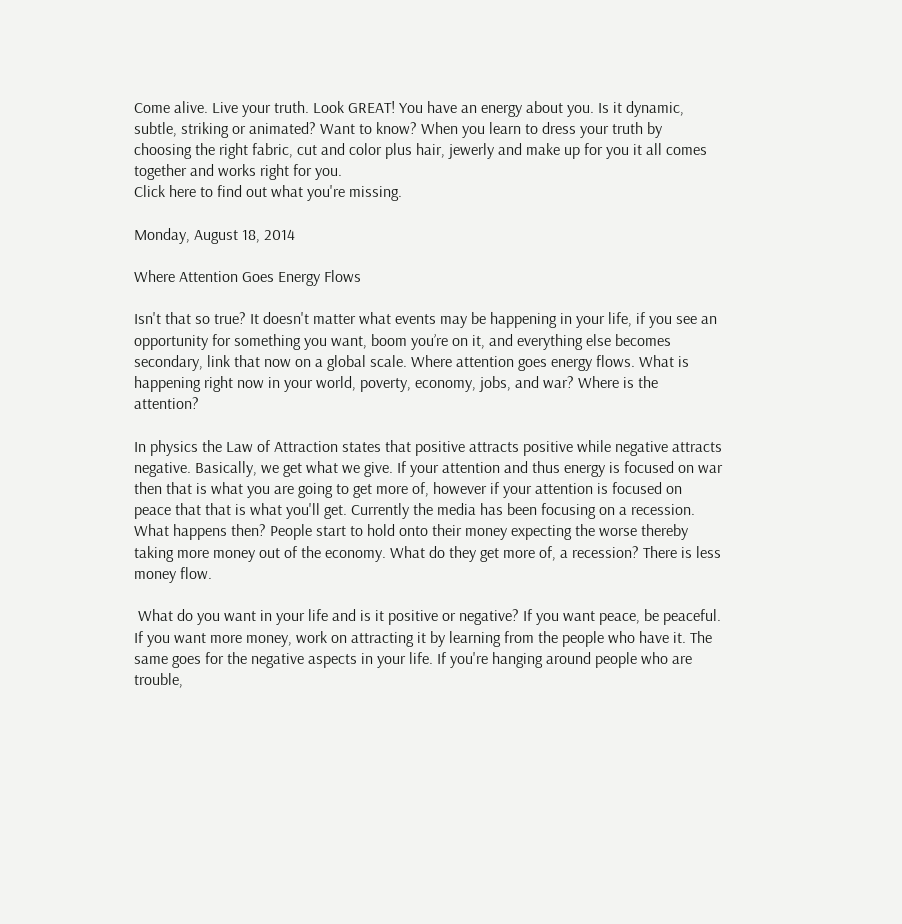Come alive. Live your truth. Look GREAT! You have an energy about you. Is it dynamic, subtle, striking or animated? Want to know? When you learn to dress your truth by choosing the right fabric, cut and color plus hair, jewerly and make up for you it all comes together and works right for you.
Click here to find out what you're missing.

Monday, August 18, 2014

Where Attention Goes Energy Flows

Isn't that so true? It doesn't matter what events may be happening in your life, if you see an opportunity for something you want, boom you’re on it, and everything else becomes secondary, link that now on a global scale. Where attention goes energy flows. What is happening right now in your world, poverty, economy, jobs, and war? Where is the attention?

In physics the Law of Attraction states that positive attracts positive while negative attracts negative. Basically, we get what we give. If your attention and thus energy is focused on war then that is what you are going to get more of, however if your attention is focused on peace that that is what you'll get. Currently the media has been focusing on a recession. What happens then? People start to hold onto their money expecting the worse thereby taking more money out of the economy. What do they get more of, a recession? There is less money flow.

 What do you want in your life and is it positive or negative? If you want peace, be peaceful. If you want more money, work on attracting it by learning from the people who have it. The same goes for the negative aspects in your life. If you're hanging around people who are trouble,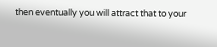then eventually you will attract that to your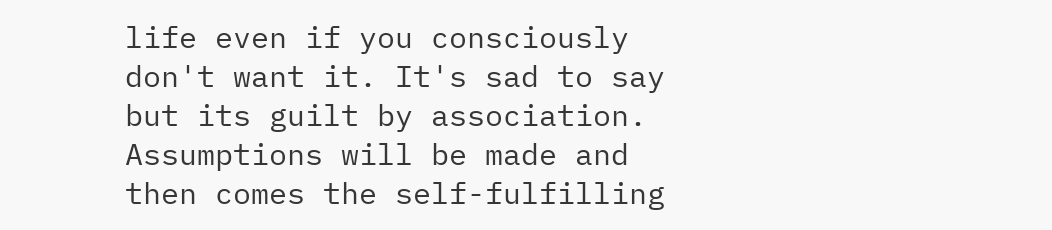life even if you consciously don't want it. It's sad to say but its guilt by association. Assumptions will be made and then comes the self-fulfilling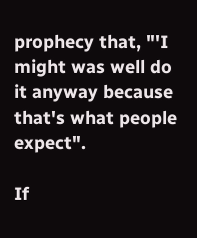prophecy that, "'I might was well do it anyway because that's what people expect".

If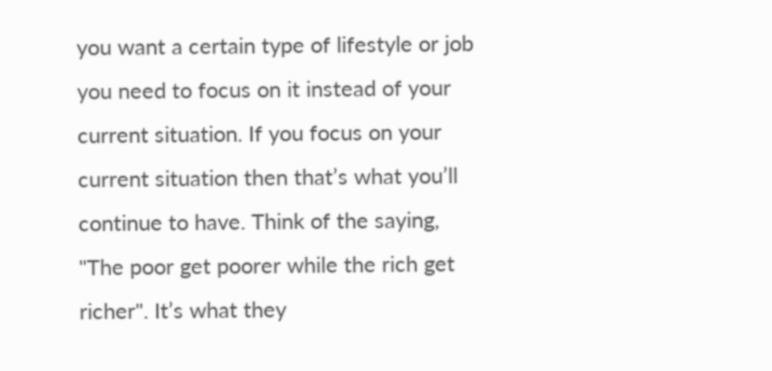you want a certain type of lifestyle or job you need to focus on it instead of your current situation. If you focus on your current situation then that’s what you’ll continue to have. Think of the saying, "The poor get poorer while the rich get richer". It’s what they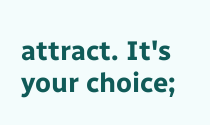attract. It's your choice;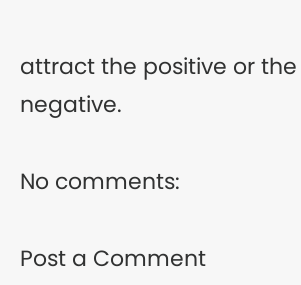attract the positive or the negative.

No comments:

Post a Comment